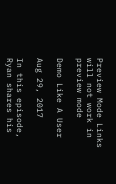Preview Mode Links will not work in preview mode

Demo Like A User

Aug 29, 2017

In this episode, Ryan shares his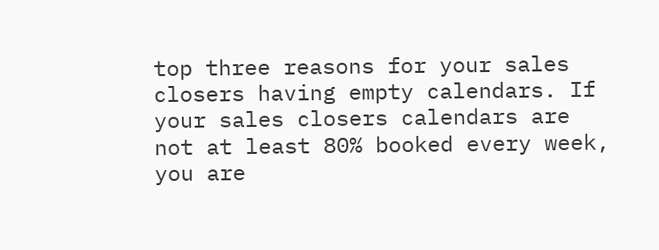top three reasons for your sales closers having empty calendars. If your sales closers calendars are not at least 80% booked every week, you are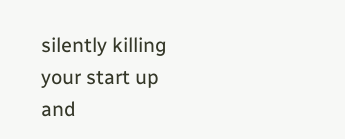silently killing your start up and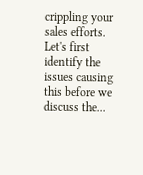crippling your sales efforts. Let's first identify the issues causing this before we discuss the...